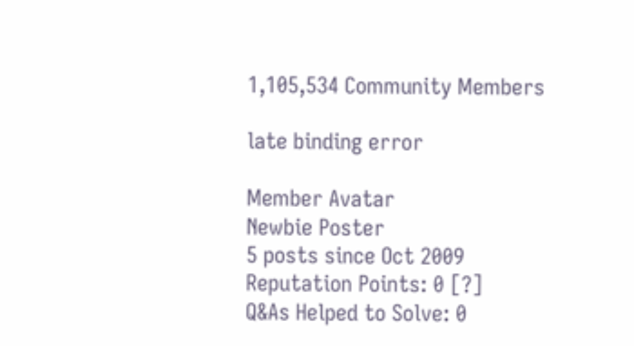1,105,534 Community Members

late binding error

Member Avatar
Newbie Poster
5 posts since Oct 2009
Reputation Points: 0 [?]
Q&As Helped to Solve: 0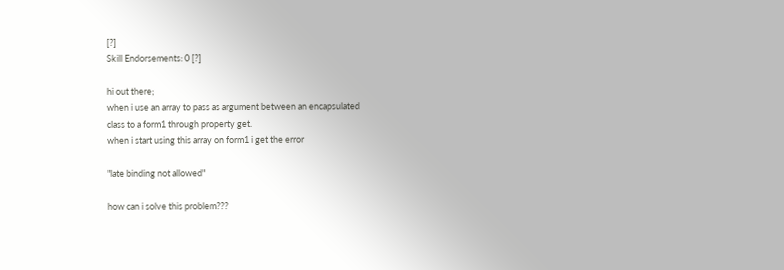[?]
Skill Endorsements: 0 [?]

hi out there;
when i use an array to pass as argument between an encapsulated
class to a form1 through property get.
when i start using this array on form1 i get the error

"late binding not allowed"

how can i solve this problem???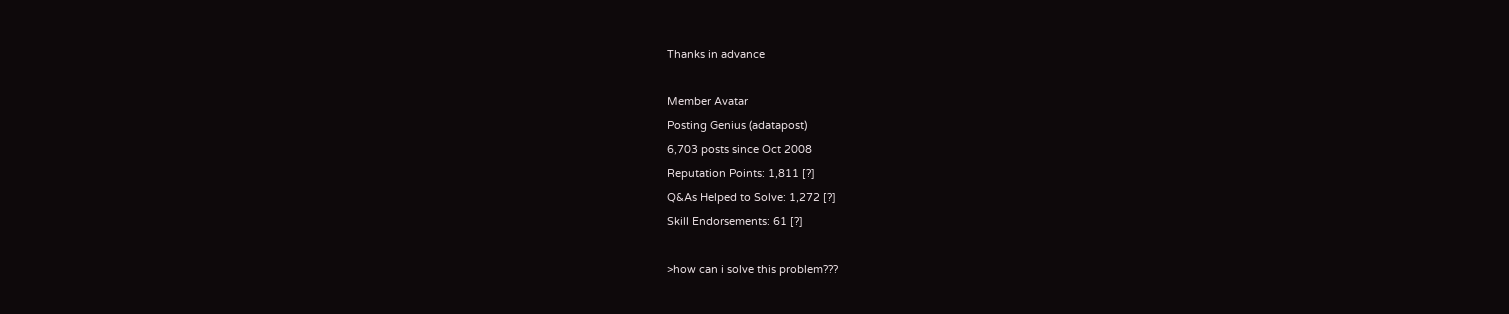Thanks in advance

Member Avatar
Posting Genius (adatapost)
6,703 posts since Oct 2008
Reputation Points: 1,811 [?]
Q&As Helped to Solve: 1,272 [?]
Skill Endorsements: 61 [?]

>how can i solve this problem???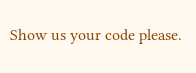Show us your code please.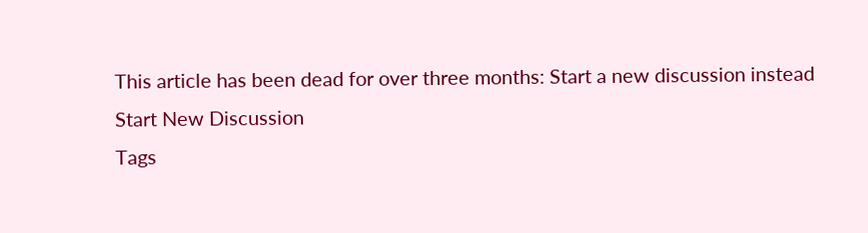This article has been dead for over three months: Start a new discussion instead
Start New Discussion
Tags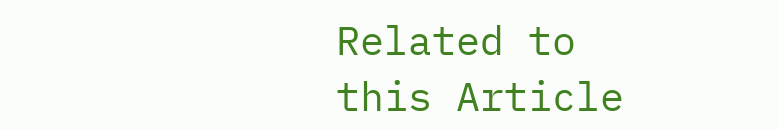Related to this Article